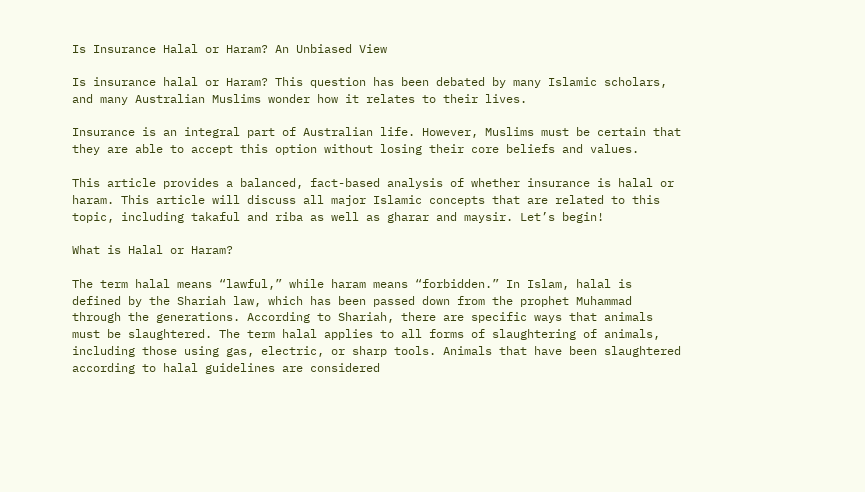Is Insurance Halal or Haram? An Unbiased View

Is insurance halal or Haram? This question has been debated by many Islamic scholars, and many Australian Muslims wonder how it relates to their lives.

Insurance is an integral part of Australian life. However, Muslims must be certain that they are able to accept this option without losing their core beliefs and values.

This article provides a balanced, fact-based analysis of whether insurance is halal or haram. This article will discuss all major Islamic concepts that are related to this topic, including takaful and riba as well as gharar and maysir. Let’s begin!

What is Halal or Haram?

The term halal means “lawful,” while haram means “forbidden.” In Islam, halal is defined by the Shariah law, which has been passed down from the prophet Muhammad through the generations. According to Shariah, there are specific ways that animals must be slaughtered. The term halal applies to all forms of slaughtering of animals, including those using gas, electric, or sharp tools. Animals that have been slaughtered according to halal guidelines are considered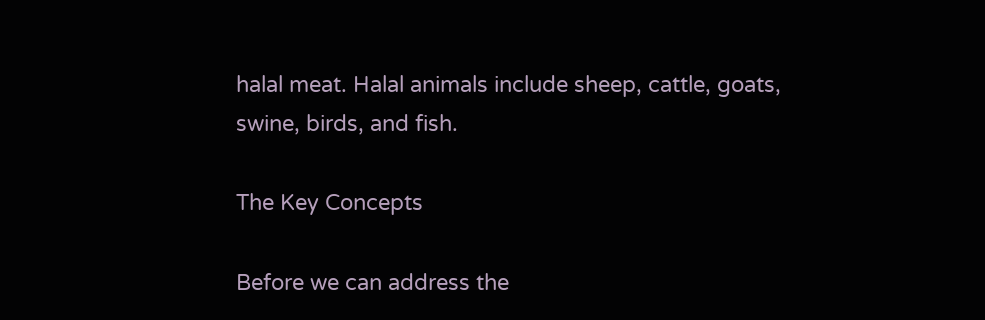halal meat. Halal animals include sheep, cattle, goats, swine, birds, and fish.

The Key Concepts

Before we can address the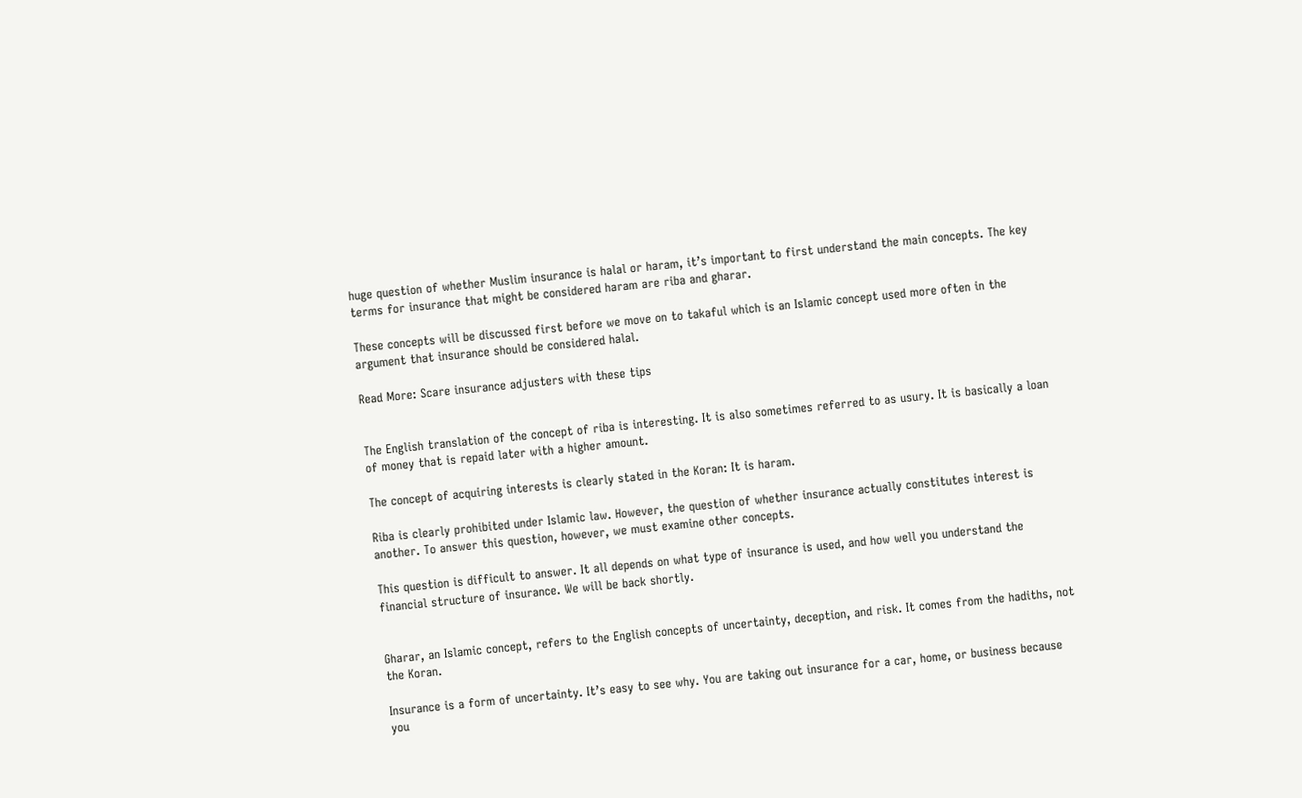huge question of whether Muslim insurance is halal or haram, it’s important to first understand the main concepts. The key terms for insurance that might be considered haram are riba and gharar.

These concepts will be discussed first before we move on to takaful which is an Islamic concept used more often in the argument that insurance should be considered halal.

Read More: Scare insurance adjusters with these tips


The English translation of the concept of riba is interesting. It is also sometimes referred to as usury. It is basically a loan of money that is repaid later with a higher amount.

The concept of acquiring interests is clearly stated in the Koran: It is haram.

Riba is clearly prohibited under Islamic law. However, the question of whether insurance actually constitutes interest is another. To answer this question, however, we must examine other concepts.

This question is difficult to answer. It all depends on what type of insurance is used, and how well you understand the financial structure of insurance. We will be back shortly.


Gharar, an Islamic concept, refers to the English concepts of uncertainty, deception, and risk. It comes from the hadiths, not the Koran.

Insurance is a form of uncertainty. It’s easy to see why. You are taking out insurance for a car, home, or business because you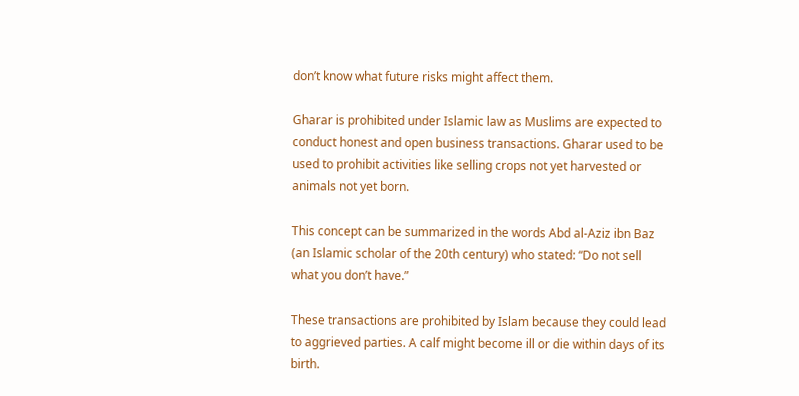don’t know what future risks might affect them.

Gharar is prohibited under Islamic law as Muslims are expected to conduct honest and open business transactions. Gharar used to be used to prohibit activities like selling crops not yet harvested or animals not yet born.

This concept can be summarized in the words Abd al-Aziz ibn Baz (an Islamic scholar of the 20th century) who stated: “Do not sell what you don’t have.”

These transactions are prohibited by Islam because they could lead to aggrieved parties. A calf might become ill or die within days of its birth.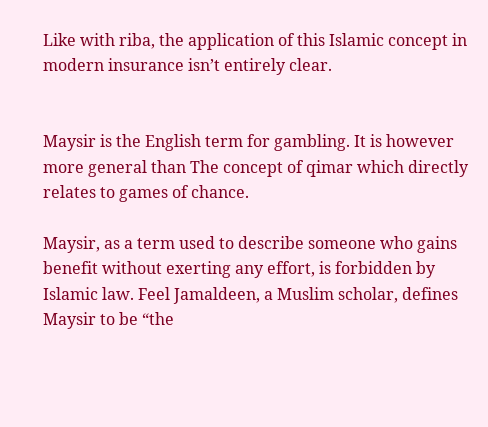Like with riba, the application of this Islamic concept in modern insurance isn’t entirely clear.


Maysir is the English term for gambling. It is however more general than The concept of qimar which directly relates to games of chance.

Maysir, as a term used to describe someone who gains benefit without exerting any effort, is forbidden by Islamic law. Feel Jamaldeen, a Muslim scholar, defines Maysir to be “the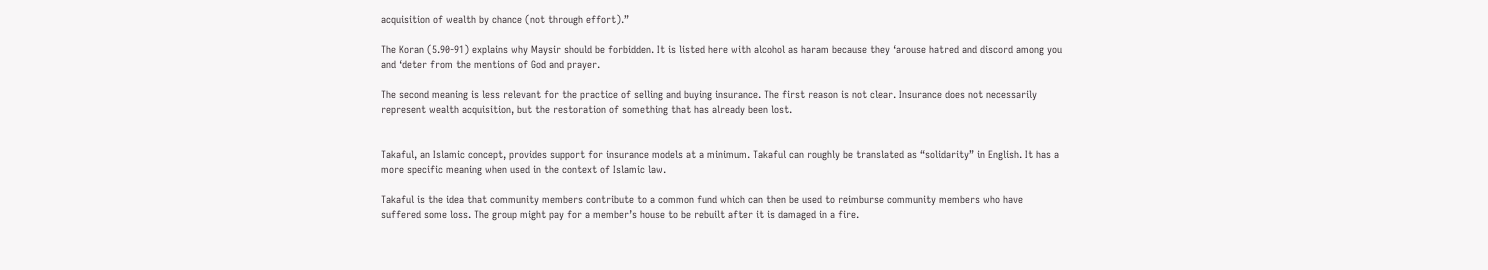acquisition of wealth by chance (not through effort).”

The Koran (5.90-91) explains why Maysir should be forbidden. It is listed here with alcohol as haram because they ‘arouse hatred and discord among you and ‘deter from the mentions of God and prayer.

The second meaning is less relevant for the practice of selling and buying insurance. The first reason is not clear. Insurance does not necessarily represent wealth acquisition, but the restoration of something that has already been lost.


Takaful, an Islamic concept, provides support for insurance models at a minimum. Takaful can roughly be translated as “solidarity” in English. It has a more specific meaning when used in the context of Islamic law.

Takaful is the idea that community members contribute to a common fund which can then be used to reimburse community members who have suffered some loss. The group might pay for a member’s house to be rebuilt after it is damaged in a fire.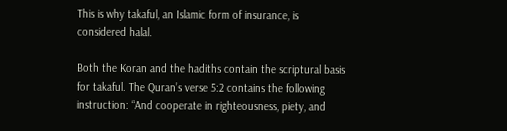This is why takaful, an Islamic form of insurance, is considered halal.

Both the Koran and the hadiths contain the scriptural basis for takaful. The Quran’s verse 5:2 contains the following instruction: “And cooperate in righteousness, piety, and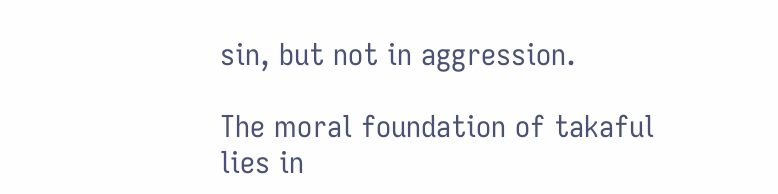sin, but not in aggression.

The moral foundation of takaful lies in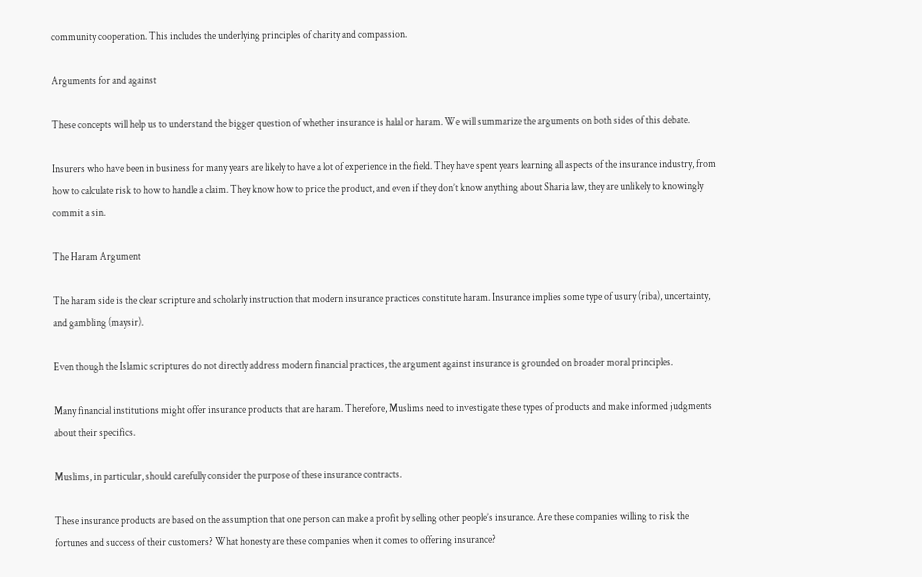community cooperation. This includes the underlying principles of charity and compassion.

Arguments for and against

These concepts will help us to understand the bigger question of whether insurance is halal or haram. We will summarize the arguments on both sides of this debate.

Insurers who have been in business for many years are likely to have a lot of experience in the field. They have spent years learning all aspects of the insurance industry, from how to calculate risk to how to handle a claim. They know how to price the product, and even if they don’t know anything about Sharia law, they are unlikely to knowingly commit a sin.

The Haram Argument

The haram side is the clear scripture and scholarly instruction that modern insurance practices constitute haram. Insurance implies some type of usury (riba), uncertainty, and gambling (maysir).

Even though the Islamic scriptures do not directly address modern financial practices, the argument against insurance is grounded on broader moral principles.

Many financial institutions might offer insurance products that are haram. Therefore, Muslims need to investigate these types of products and make informed judgments about their specifics.

Muslims, in particular, should carefully consider the purpose of these insurance contracts.

These insurance products are based on the assumption that one person can make a profit by selling other people’s insurance. Are these companies willing to risk the fortunes and success of their customers? What honesty are these companies when it comes to offering insurance?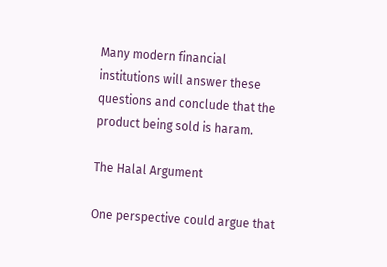Many modern financial institutions will answer these questions and conclude that the product being sold is haram.

The Halal Argument

One perspective could argue that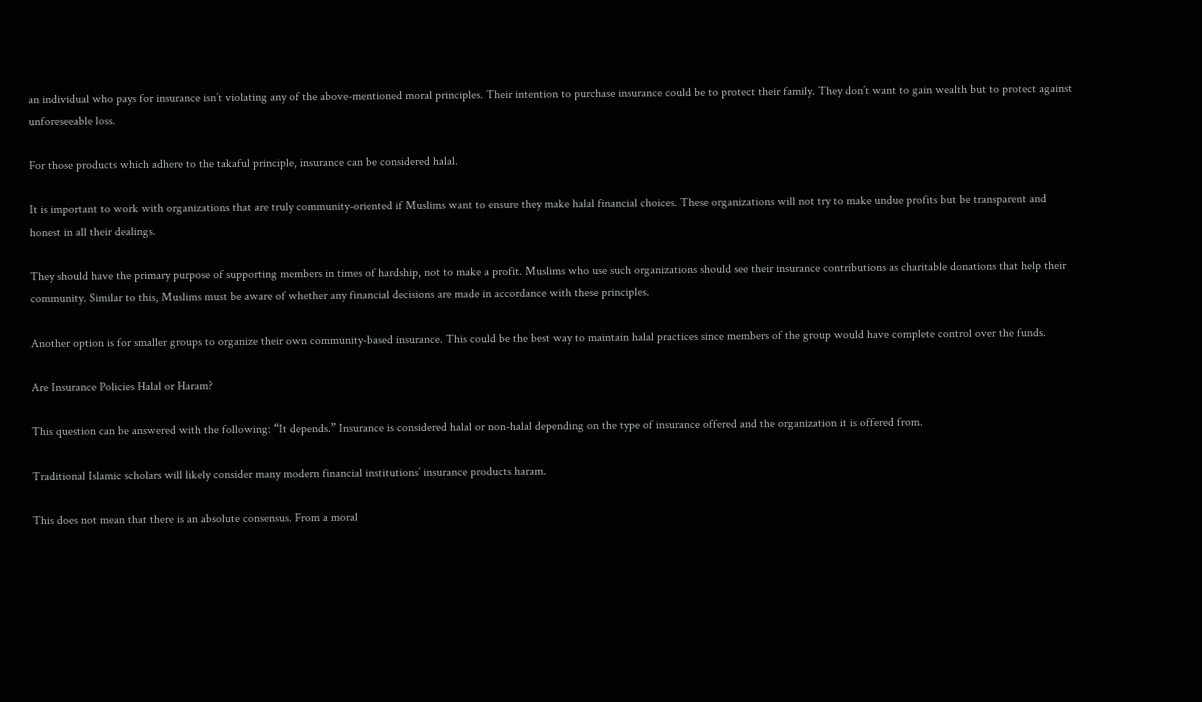an individual who pays for insurance isn’t violating any of the above-mentioned moral principles. Their intention to purchase insurance could be to protect their family. They don’t want to gain wealth but to protect against unforeseeable loss.

For those products which adhere to the takaful principle, insurance can be considered halal.

It is important to work with organizations that are truly community-oriented if Muslims want to ensure they make halal financial choices. These organizations will not try to make undue profits but be transparent and honest in all their dealings.

They should have the primary purpose of supporting members in times of hardship, not to make a profit. Muslims who use such organizations should see their insurance contributions as charitable donations that help their community. Similar to this, Muslims must be aware of whether any financial decisions are made in accordance with these principles.

Another option is for smaller groups to organize their own community-based insurance. This could be the best way to maintain halal practices since members of the group would have complete control over the funds.

Are Insurance Policies Halal or Haram?

This question can be answered with the following: “It depends.” Insurance is considered halal or non-halal depending on the type of insurance offered and the organization it is offered from.

Traditional Islamic scholars will likely consider many modern financial institutions’ insurance products haram.

This does not mean that there is an absolute consensus. From a moral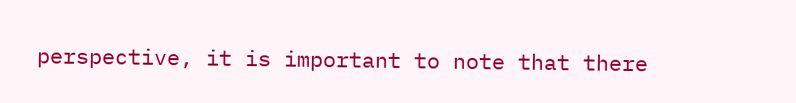perspective, it is important to note that there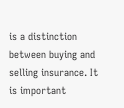is a distinction between buying and selling insurance. It is important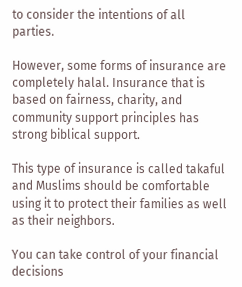to consider the intentions of all parties.

However, some forms of insurance are completely halal. Insurance that is based on fairness, charity, and community support principles has strong biblical support.

This type of insurance is called takaful and Muslims should be comfortable using it to protect their families as well as their neighbors.

You can take control of your financial decisions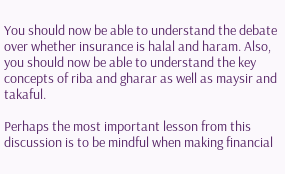You should now be able to understand the debate over whether insurance is halal and haram. Also, you should now be able to understand the key concepts of riba and gharar as well as maysir and takaful.

Perhaps the most important lesson from this discussion is to be mindful when making financial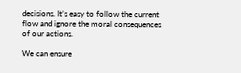decisions. It’s easy to follow the current flow and ignore the moral consequences of our actions.

We can ensure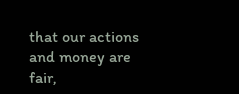that our actions and money are fair,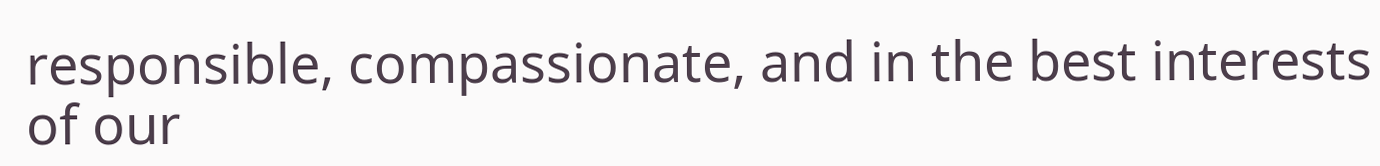responsible, compassionate, and in the best interests of our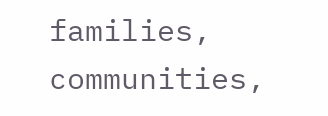families, communities,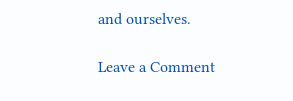and ourselves.

Leave a Comment